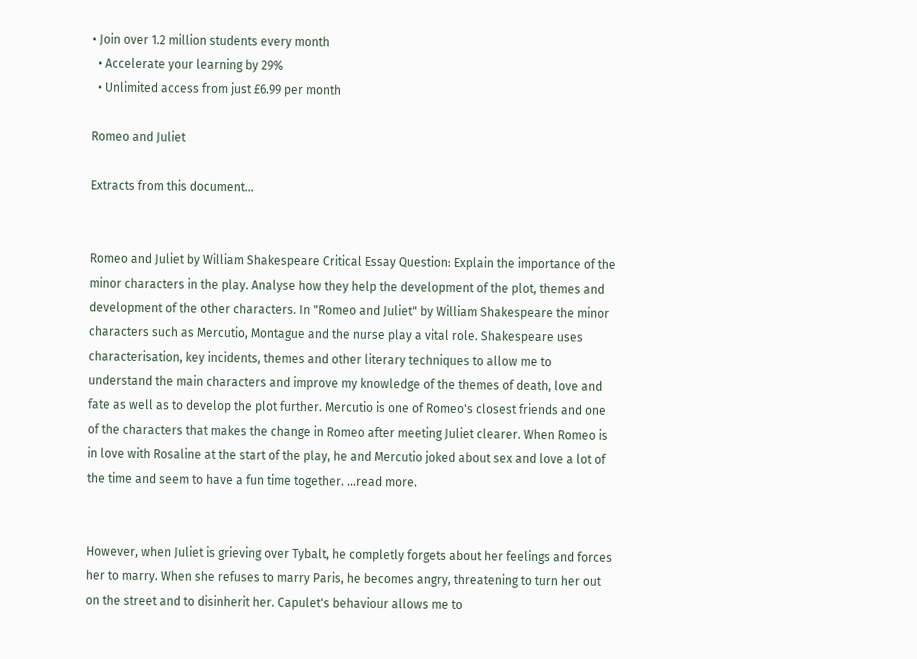• Join over 1.2 million students every month
  • Accelerate your learning by 29%
  • Unlimited access from just £6.99 per month

Romeo and Juliet

Extracts from this document...


Romeo and Juliet by William Shakespeare Critical Essay Question: Explain the importance of the minor characters in the play. Analyse how they help the development of the plot, themes and development of the other characters. In "Romeo and Juliet" by William Shakespeare the minor characters such as Mercutio, Montague and the nurse play a vital role. Shakespeare uses characterisation, key incidents, themes and other literary techniques to allow me to understand the main characters and improve my knowledge of the themes of death, love and fate as well as to develop the plot further. Mercutio is one of Romeo's closest friends and one of the characters that makes the change in Romeo after meeting Juliet clearer. When Romeo is in love with Rosaline at the start of the play, he and Mercutio joked about sex and love a lot of the time and seem to have a fun time together. ...read more.


However, when Juliet is grieving over Tybalt, he completly forgets about her feelings and forces her to marry. When she refuses to marry Paris, he becomes angry, threatening to turn her out on the street and to disinherit her. Capulet's behaviour allows me to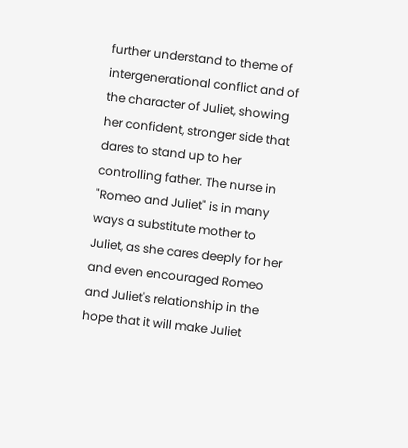further understand to theme of intergenerational conflict and of the character of Juliet, showing her confident, stronger side that dares to stand up to her controlling father. The nurse in "Romeo and Juliet" is in many ways a substitute mother to Juliet, as she cares deeply for her and even encouraged Romeo and Juliet's relationship in the hope that it will make Juliet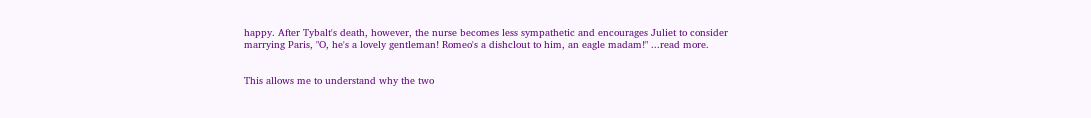happy. After Tybalt's death, however, the nurse becomes less sympathetic and encourages Juliet to consider marrying Paris, "O, he's a lovely gentleman! Romeo's a dishclout to him, an eagle madam!" ...read more.


This allows me to understand why the two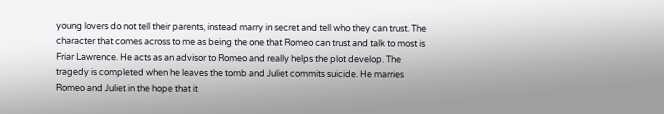young lovers do not tell their parents, instead marry in secret and tell who they can trust. The character that comes across to me as being the one that Romeo can trust and talk to most is Friar Lawrence. He acts as an advisor to Romeo and really helps the plot develop. The tragedy is completed when he leaves the tomb and Juliet commits suicide. He marries Romeo and Juliet in the hope that it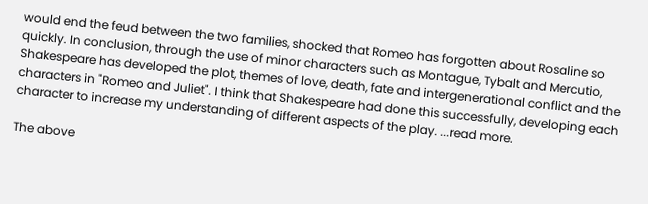would end the feud between the two families, shocked that Romeo has forgotten about Rosaline so quickly. In conclusion, through the use of minor characters such as Montague, Tybalt and Mercutio, Shakespeare has developed the plot, themes of love, death, fate and intergenerational conflict and the characters in "Romeo and Juliet". I think that Shakespeare had done this successfully, developing each character to increase my understanding of different aspects of the play. ...read more.

The above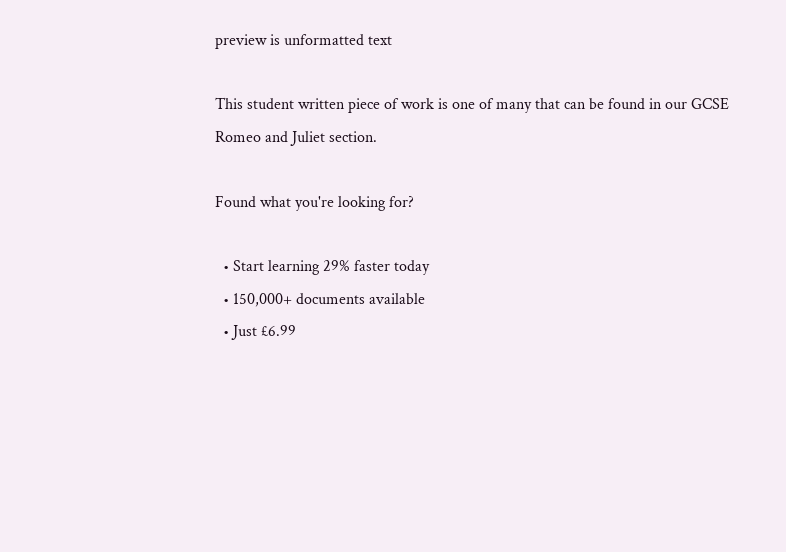preview is unformatted text

This student written piece of work is one of many that can be found in our GCSE Romeo and Juliet section.

Found what you're looking for?

  • Start learning 29% faster today
  • 150,000+ documents available
  • Just £6.99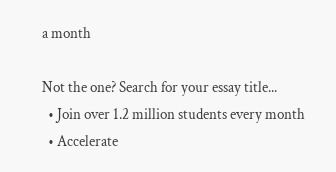a month

Not the one? Search for your essay title...
  • Join over 1.2 million students every month
  • Accelerate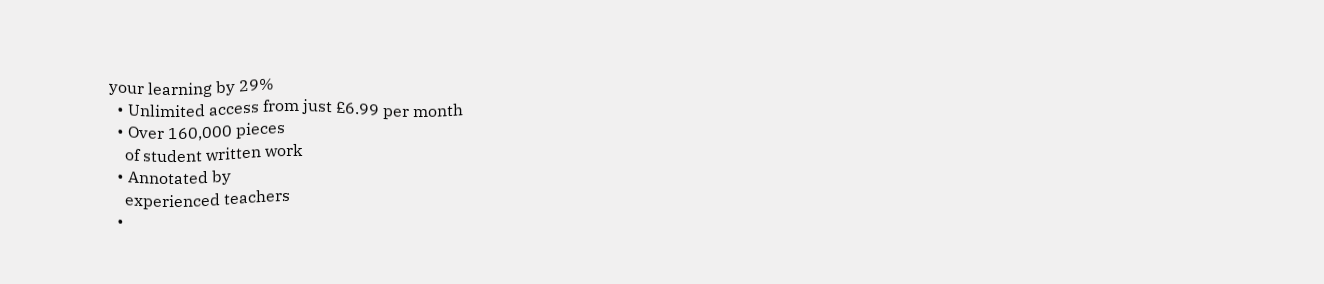your learning by 29%
  • Unlimited access from just £6.99 per month
  • Over 160,000 pieces
    of student written work
  • Annotated by
    experienced teachers
  •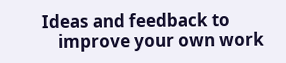Ideas and feedback to
    improve your own work